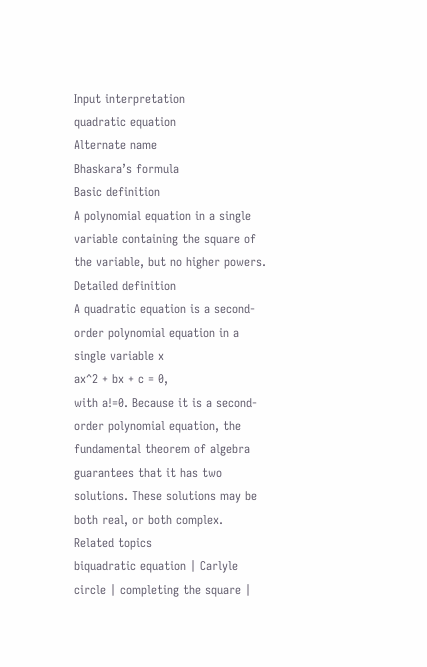Input interpretation
quadratic equation
Alternate name
Bhaskara’s formula
Basic definition
A polynomial equation in a single variable containing the square of the variable, but no higher powers.
Detailed definition
A quadratic equation is a second-order polynomial equation in a single variable x
ax^2 + bx + c = 0,
with a!=0. Because it is a second-order polynomial equation, the fundamental theorem of algebra guarantees that it has two solutions. These solutions may be both real, or both complex.
Related topics
biquadratic equation | Carlyle circle | completing the square |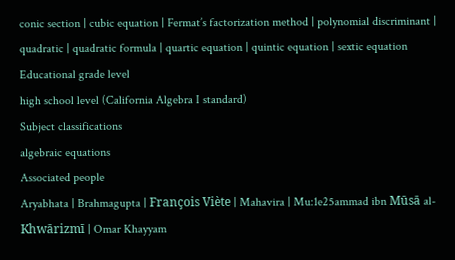conic section | cubic equation | Fermat’s factorization method | polynomial discriminant | quadratic | quadratic formula | quartic equation | quintic equation | sextic equation
Educational grade level
high school level (California Algebra I standard)
Subject classifications
algebraic equations
Associated people
Aryabhata | Brahmagupta | François Viète | Mahavira | Mu:1e25ammad ibn Mūsā al-Khwārizmī | Omar Khayyam